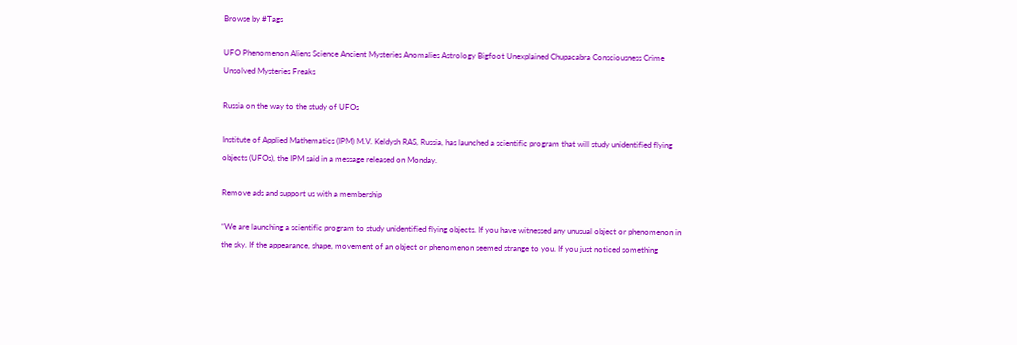Browse by #Tags

UFO Phenomenon Aliens Science Ancient Mysteries Anomalies Astrology Bigfoot Unexplained Chupacabra Consciousness Crime Unsolved Mysteries Freaks

Russia on the way to the study of UFOs

Institute of Applied Mathematics (IPM) M.V. Keldysh RAS, Russia, has launched a scientific program that will study unidentified flying objects (UFOs), the IPM said in a message released on Monday.

Remove ads and support us with a membership

“We are launching a scientific program to study unidentified flying objects. If you have witnessed any unusual object or phenomenon in the sky. If the appearance, shape, movement of an object or phenomenon seemed strange to you. If you just noticed something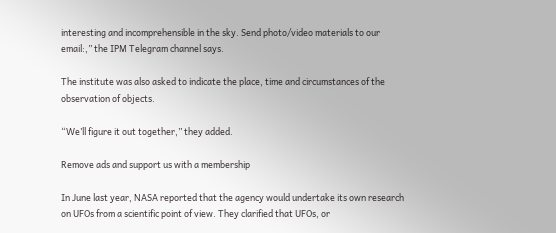interesting and incomprehensible in the sky. Send photo/video materials to our email:,” the IPM Telegram channel says.

The institute was also asked to indicate the place, time and circumstances of the observation of objects.

“We’ll figure it out together,” they added.

Remove ads and support us with a membership

In June last year, NASA reported that the agency would undertake its own research on UFOs from a scientific point of view. They clarified that UFOs, or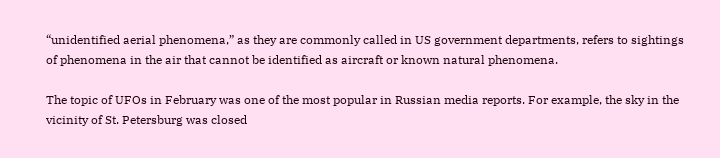“unidentified aerial phenomena,” as they are commonly called in US government departments, refers to sightings of phenomena in the air that cannot be identified as aircraft or known natural phenomena.

The topic of UFOs in February was one of the most popular in Russian media reports. For example, the sky in the vicinity of St. Petersburg was closed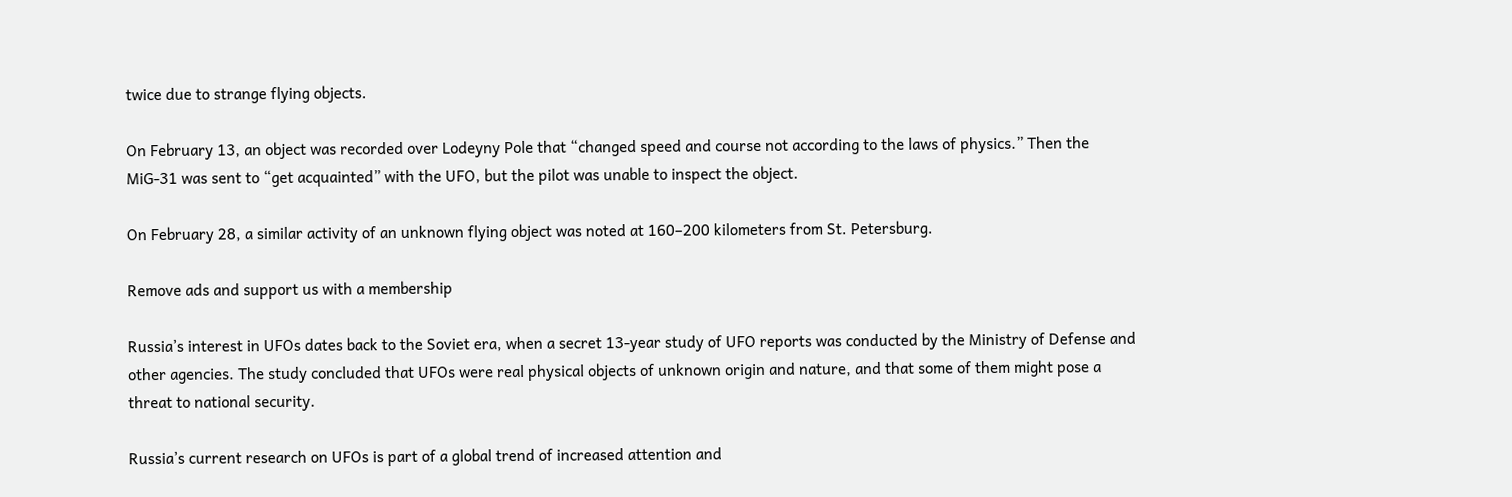twice due to strange flying objects.

On February 13, an object was recorded over Lodeyny Pole that “changed speed and course not according to the laws of physics.” Then the MiG-31 was sent to “get acquainted” with the UFO, but the pilot was unable to inspect the object.

On February 28, a similar activity of an unknown flying object was noted at 160–200 kilometers from St. Petersburg.

Remove ads and support us with a membership

Russia’s interest in UFOs dates back to the Soviet era, when a secret 13-year study of UFO reports was conducted by the Ministry of Defense and other agencies. The study concluded that UFOs were real physical objects of unknown origin and nature, and that some of them might pose a threat to national security.

Russia’s current research on UFOs is part of a global trend of increased attention and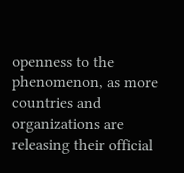openness to the phenomenon, as more countries and organizations are releasing their official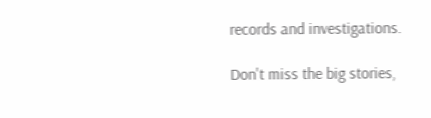records and investigations.

Don't miss the big stories,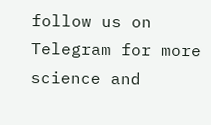follow us on Telegram for more science and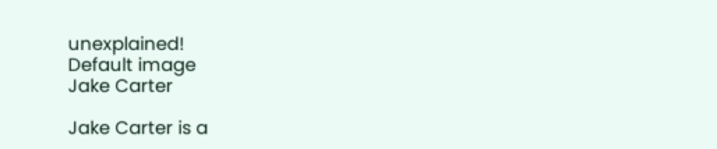unexplained!
Default image
Jake Carter

Jake Carter is a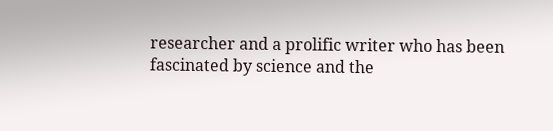researcher and a prolific writer who has been fascinated by science and the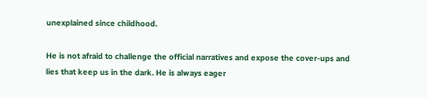unexplained since childhood.

He is not afraid to challenge the official narratives and expose the cover-ups and lies that keep us in the dark. He is always eager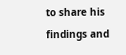to share his findings and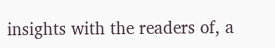insights with the readers of, a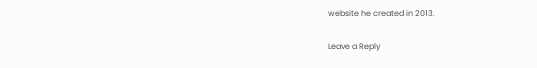website he created in 2013.

Leave a Reply